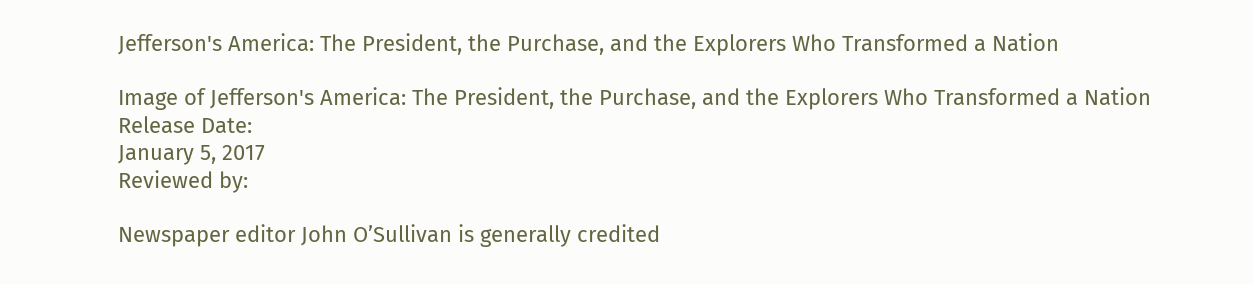Jefferson's America: The President, the Purchase, and the Explorers Who Transformed a Nation

Image of Jefferson's America: The President, the Purchase, and the Explorers Who Transformed a Nation
Release Date:
January 5, 2017
Reviewed by:

Newspaper editor John O’Sullivan is generally credited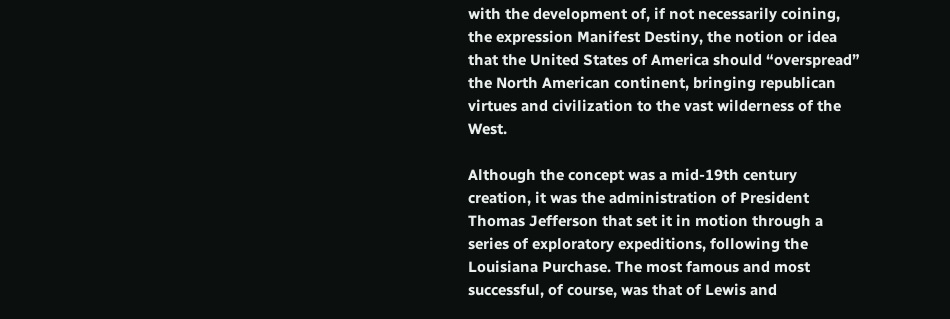with the development of, if not necessarily coining, the expression Manifest Destiny, the notion or idea that the United States of America should “overspread” the North American continent, bringing republican virtues and civilization to the vast wilderness of the West.

Although the concept was a mid-19th century creation, it was the administration of President Thomas Jefferson that set it in motion through a series of exploratory expeditions, following the Louisiana Purchase. The most famous and most successful, of course, was that of Lewis and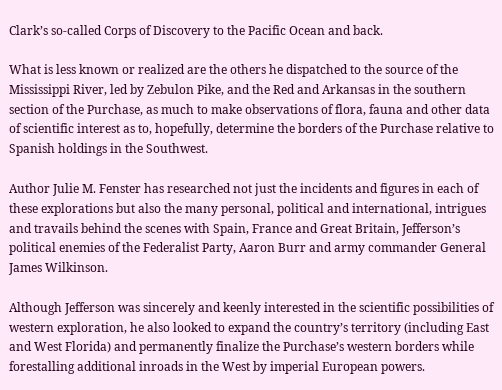Clark’s so-called Corps of Discovery to the Pacific Ocean and back.

What is less known or realized are the others he dispatched to the source of the Mississippi River, led by Zebulon Pike, and the Red and Arkansas in the southern section of the Purchase, as much to make observations of flora, fauna and other data of scientific interest as to, hopefully, determine the borders of the Purchase relative to Spanish holdings in the Southwest.

Author Julie M. Fenster has researched not just the incidents and figures in each of these explorations but also the many personal, political and international, intrigues and travails behind the scenes with Spain, France and Great Britain, Jefferson’s political enemies of the Federalist Party, Aaron Burr and army commander General James Wilkinson.

Although Jefferson was sincerely and keenly interested in the scientific possibilities of western exploration, he also looked to expand the country’s territory (including East and West Florida) and permanently finalize the Purchase’s western borders while forestalling additional inroads in the West by imperial European powers.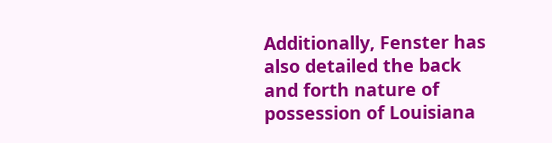Additionally, Fenster has also detailed the back and forth nature of possession of Louisiana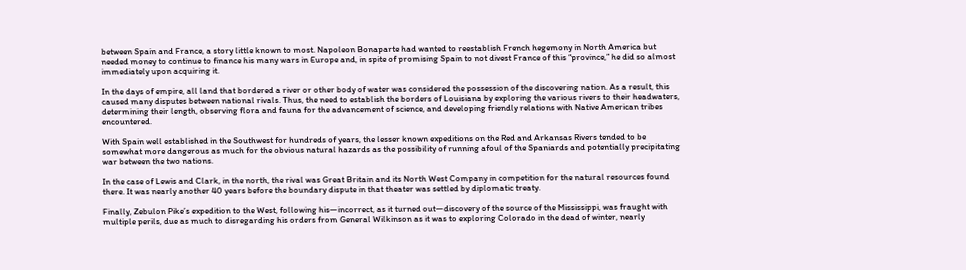between Spain and France, a story little known to most. Napoleon Bonaparte had wanted to reestablish French hegemony in North America but needed money to continue to finance his many wars in Europe and, in spite of promising Spain to not divest France of this “province,” he did so almost immediately upon acquiring it.

In the days of empire, all land that bordered a river or other body of water was considered the possession of the discovering nation. As a result, this caused many disputes between national rivals. Thus, the need to establish the borders of Louisiana by exploring the various rivers to their headwaters, determining their length, observing flora and fauna for the advancement of science, and developing friendly relations with Native American tribes encountered.

With Spain well established in the Southwest for hundreds of years, the lesser known expeditions on the Red and Arkansas Rivers tended to be somewhat more dangerous as much for the obvious natural hazards as the possibility of running afoul of the Spaniards and potentially precipitating war between the two nations.

In the case of Lewis and Clark, in the north, the rival was Great Britain and its North West Company in competition for the natural resources found there. It was nearly another 40 years before the boundary dispute in that theater was settled by diplomatic treaty.

Finally, Zebulon Pike’s expedition to the West, following his—incorrect, as it turned out—discovery of the source of the Mississippi, was fraught with multiple perils, due as much to disregarding his orders from General Wilkinson as it was to exploring Colorado in the dead of winter, nearly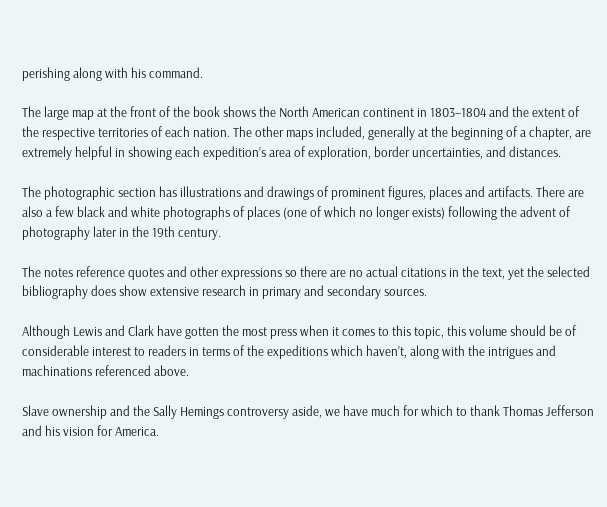perishing along with his command.

The large map at the front of the book shows the North American continent in 1803–1804 and the extent of the respective territories of each nation. The other maps included, generally at the beginning of a chapter, are extremely helpful in showing each expedition’s area of exploration, border uncertainties, and distances.

The photographic section has illustrations and drawings of prominent figures, places and artifacts. There are also a few black and white photographs of places (one of which no longer exists) following the advent of photography later in the 19th century.

The notes reference quotes and other expressions so there are no actual citations in the text, yet the selected bibliography does show extensive research in primary and secondary sources.

Although Lewis and Clark have gotten the most press when it comes to this topic, this volume should be of considerable interest to readers in terms of the expeditions which haven’t, along with the intrigues and machinations referenced above.

Slave ownership and the Sally Hemings controversy aside, we have much for which to thank Thomas Jefferson and his vision for America.